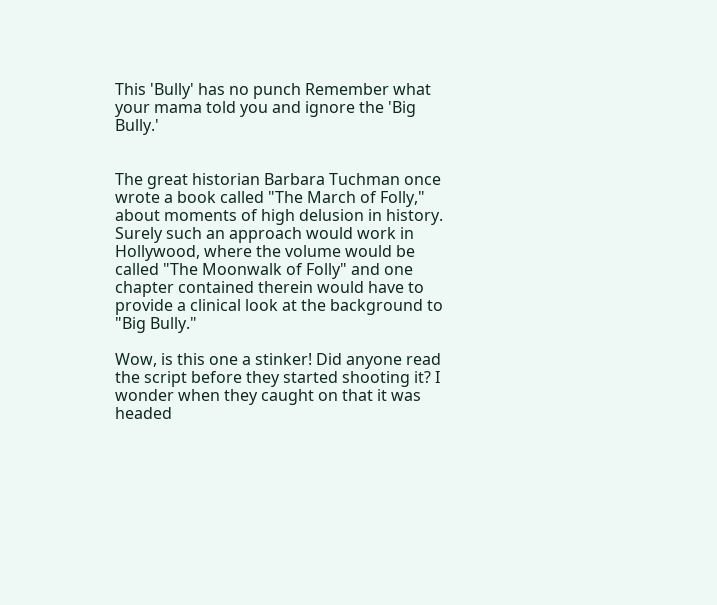This 'Bully' has no punch Remember what your mama told you and ignore the 'Big Bully.'


The great historian Barbara Tuchman once wrote a book called "The March of Folly," about moments of high delusion in history. Surely such an approach would work in Hollywood, where the volume would be called "The Moonwalk of Folly" and one chapter contained therein would have to provide a clinical look at the background to "Big Bully."

Wow, is this one a stinker! Did anyone read the script before they started shooting it? I wonder when they caught on that it was headed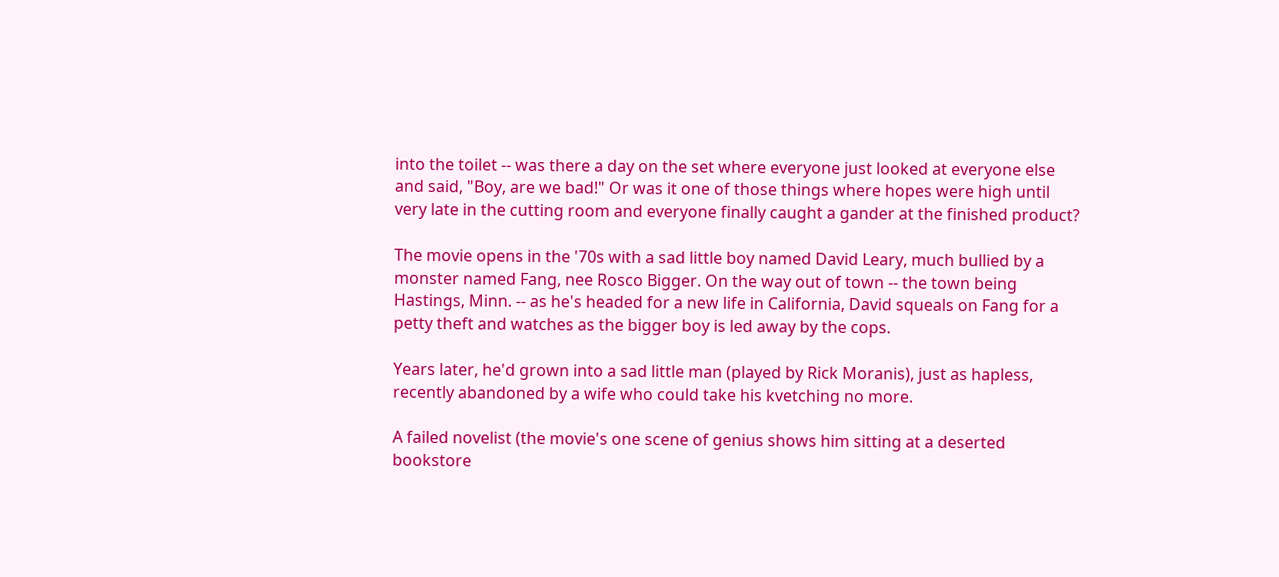into the toilet -- was there a day on the set where everyone just looked at everyone else and said, "Boy, are we bad!" Or was it one of those things where hopes were high until very late in the cutting room and everyone finally caught a gander at the finished product?

The movie opens in the '70s with a sad little boy named David Leary, much bullied by a monster named Fang, nee Rosco Bigger. On the way out of town -- the town being Hastings, Minn. -- as he's headed for a new life in California, David squeals on Fang for a petty theft and watches as the bigger boy is led away by the cops.

Years later, he'd grown into a sad little man (played by Rick Moranis), just as hapless, recently abandoned by a wife who could take his kvetching no more.

A failed novelist (the movie's one scene of genius shows him sitting at a deserted bookstore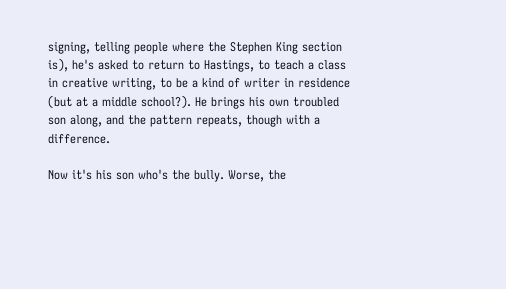signing, telling people where the Stephen King section is), he's asked to return to Hastings, to teach a class in creative writing, to be a kind of writer in residence (but at a middle school?). He brings his own troubled son along, and the pattern repeats, though with a difference.

Now it's his son who's the bully. Worse, the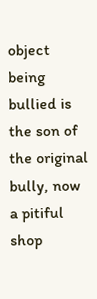object being bullied is the son of the original bully, now a pitiful shop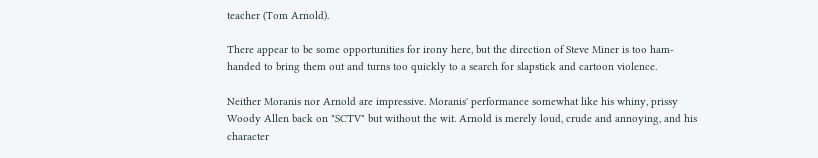teacher (Tom Arnold).

There appear to be some opportunities for irony here, but the direction of Steve Miner is too ham-handed to bring them out and turns too quickly to a search for slapstick and cartoon violence.

Neither Moranis nor Arnold are impressive. Moranis' performance somewhat like his whiny, prissy Woody Allen back on "SCTV" but without the wit. Arnold is merely loud, crude and annoying, and his character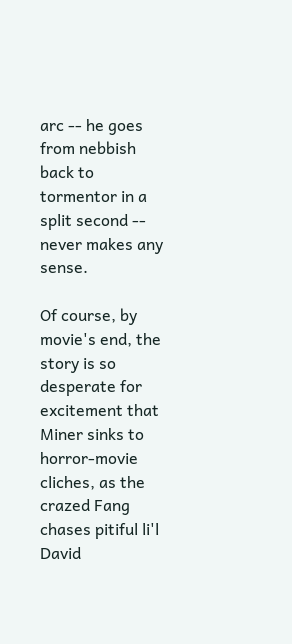arc -- he goes from nebbish back to tormentor in a split second -- never makes any sense.

Of course, by movie's end, the story is so desperate for excitement that Miner sinks to horror-movie cliches, as the crazed Fang chases pitiful li'l David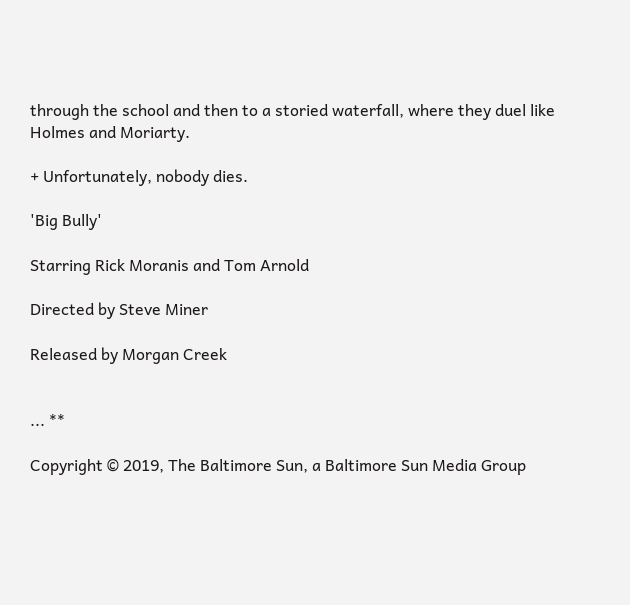through the school and then to a storied waterfall, where they duel like Holmes and Moriarty.

+ Unfortunately, nobody dies.

'Big Bully'

Starring Rick Moranis and Tom Arnold

Directed by Steve Miner

Released by Morgan Creek


... **

Copyright © 2019, The Baltimore Sun, a Baltimore Sun Media Group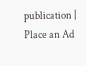publication | Place an Ad